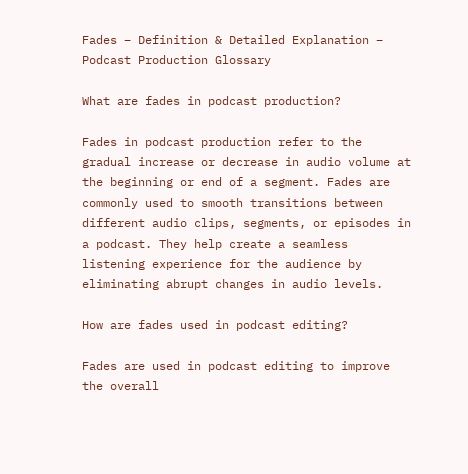Fades – Definition & Detailed Explanation – Podcast Production Glossary

What are fades in podcast production?

Fades in podcast production refer to the gradual increase or decrease in audio volume at the beginning or end of a segment. Fades are commonly used to smooth transitions between different audio clips, segments, or episodes in a podcast. They help create a seamless listening experience for the audience by eliminating abrupt changes in audio levels.

How are fades used in podcast editing?

Fades are used in podcast editing to improve the overall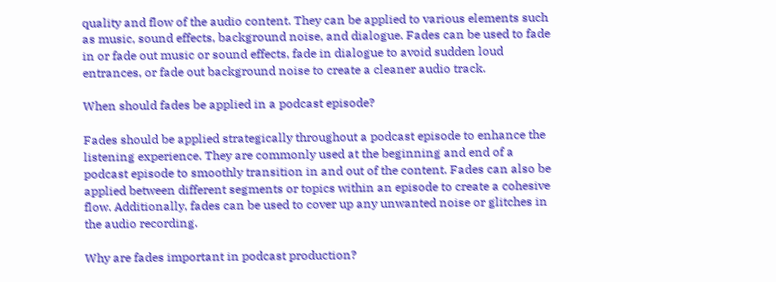quality and flow of the audio content. They can be applied to various elements such as music, sound effects, background noise, and dialogue. Fades can be used to fade in or fade out music or sound effects, fade in dialogue to avoid sudden loud entrances, or fade out background noise to create a cleaner audio track.

When should fades be applied in a podcast episode?

Fades should be applied strategically throughout a podcast episode to enhance the listening experience. They are commonly used at the beginning and end of a podcast episode to smoothly transition in and out of the content. Fades can also be applied between different segments or topics within an episode to create a cohesive flow. Additionally, fades can be used to cover up any unwanted noise or glitches in the audio recording.

Why are fades important in podcast production?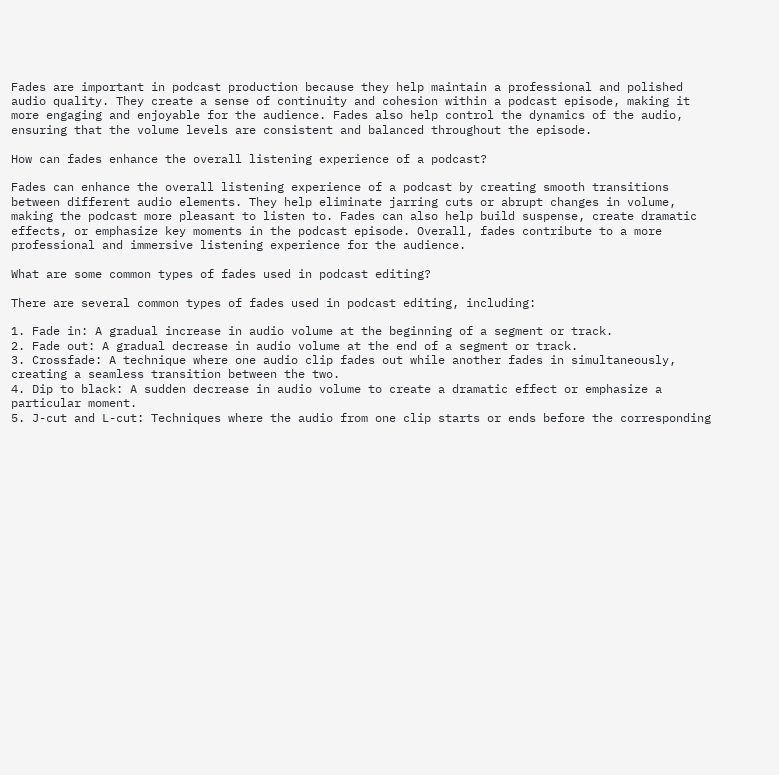Fades are important in podcast production because they help maintain a professional and polished audio quality. They create a sense of continuity and cohesion within a podcast episode, making it more engaging and enjoyable for the audience. Fades also help control the dynamics of the audio, ensuring that the volume levels are consistent and balanced throughout the episode.

How can fades enhance the overall listening experience of a podcast?

Fades can enhance the overall listening experience of a podcast by creating smooth transitions between different audio elements. They help eliminate jarring cuts or abrupt changes in volume, making the podcast more pleasant to listen to. Fades can also help build suspense, create dramatic effects, or emphasize key moments in the podcast episode. Overall, fades contribute to a more professional and immersive listening experience for the audience.

What are some common types of fades used in podcast editing?

There are several common types of fades used in podcast editing, including:

1. Fade in: A gradual increase in audio volume at the beginning of a segment or track.
2. Fade out: A gradual decrease in audio volume at the end of a segment or track.
3. Crossfade: A technique where one audio clip fades out while another fades in simultaneously, creating a seamless transition between the two.
4. Dip to black: A sudden decrease in audio volume to create a dramatic effect or emphasize a particular moment.
5. J-cut and L-cut: Techniques where the audio from one clip starts or ends before the corresponding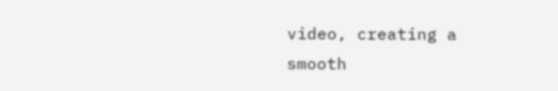video, creating a smooth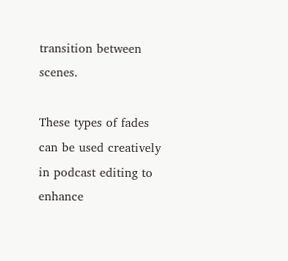transition between scenes.

These types of fades can be used creatively in podcast editing to enhance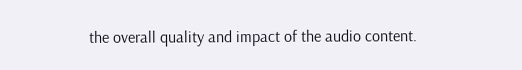the overall quality and impact of the audio content.